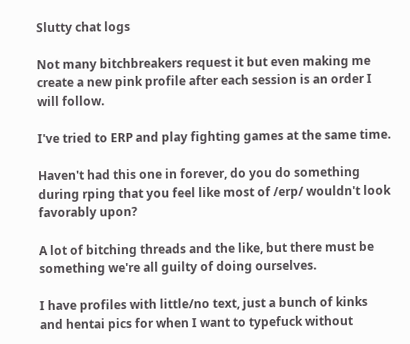Slutty chat logs

Not many bitchbreakers request it but even making me create a new pink profile after each session is an order I will follow.

I've tried to ERP and play fighting games at the same time.

Haven't had this one in forever, do you do something during rping that you feel like most of /erp/ wouldn't look favorably upon?

A lot of bitching threads and the like, but there must be something we're all guilty of doing ourselves.

I have profiles with little/no text, just a bunch of kinks and hentai pics for when I want to typefuck without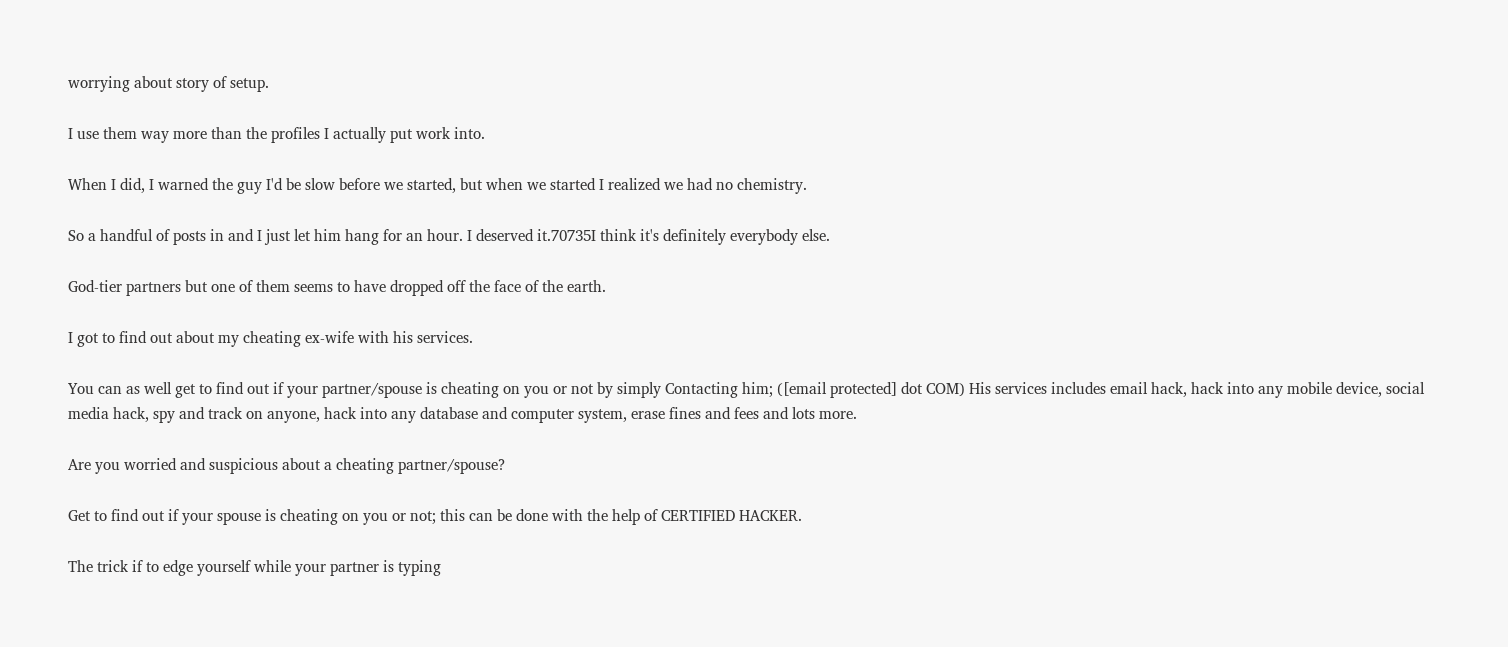worrying about story of setup.

I use them way more than the profiles I actually put work into.

When I did, I warned the guy I'd be slow before we started, but when we started I realized we had no chemistry.

So a handful of posts in and I just let him hang for an hour. I deserved it.70735I think it's definitely everybody else.

God-tier partners but one of them seems to have dropped off the face of the earth.

I got to find out about my cheating ex-wife with his services.

You can as well get to find out if your partner/spouse is cheating on you or not by simply Contacting him; ([email protected] dot COM) His services includes email hack, hack into any mobile device, social media hack, spy and track on anyone, hack into any database and computer system, erase fines and fees and lots more.

Are you worried and suspicious about a cheating partner/spouse?

Get to find out if your spouse is cheating on you or not; this can be done with the help of CERTIFIED HACKER.

The trick if to edge yourself while your partner is typing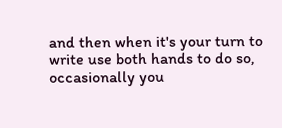and then when it's your turn to write use both hands to do so, occasionally you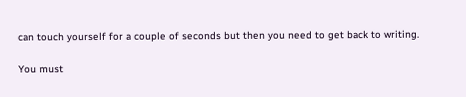can touch yourself for a couple of seconds but then you need to get back to writing.

You must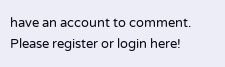have an account to comment. Please register or login here!